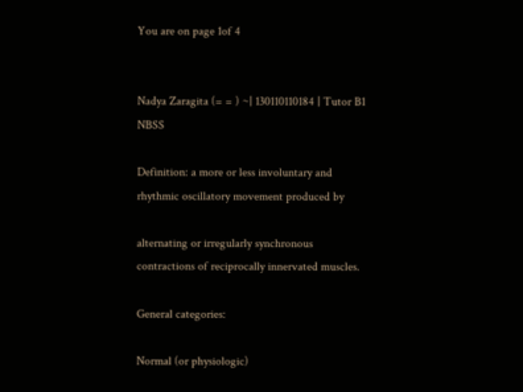You are on page 1of 4


Nadya Zaragita (= = ) ~| 130110110184 | Tutor B1 NBSS

Definition: a more or less involuntary and rhythmic oscillatory movement produced by

alternating or irregularly synchronous contractions of reciprocally innervated muscles.

General categories:

Normal (or physiologic)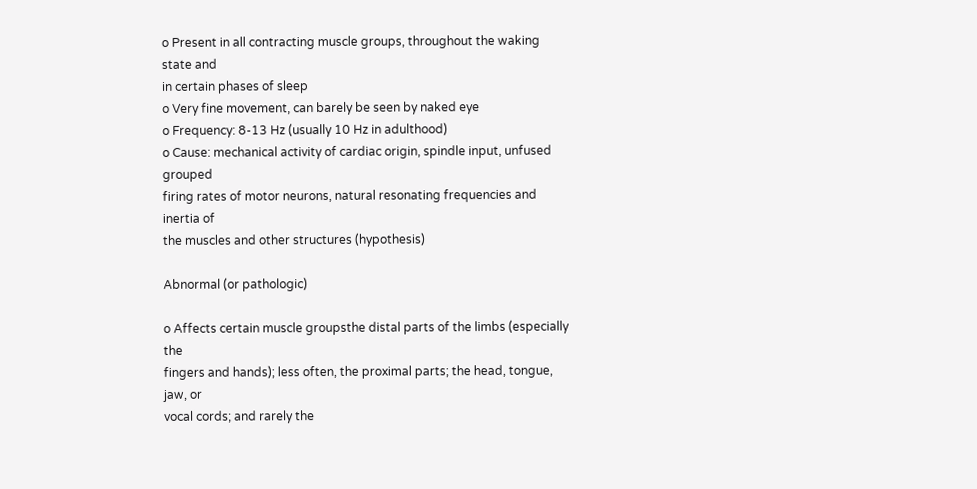o Present in all contracting muscle groups, throughout the waking state and
in certain phases of sleep
o Very fine movement, can barely be seen by naked eye
o Frequency: 8-13 Hz (usually 10 Hz in adulthood)
o Cause: mechanical activity of cardiac origin, spindle input, unfused grouped
firing rates of motor neurons, natural resonating frequencies and inertia of
the muscles and other structures (hypothesis)

Abnormal (or pathologic)

o Affects certain muscle groupsthe distal parts of the limbs (especially the
fingers and hands); less often, the proximal parts; the head, tongue, jaw, or
vocal cords; and rarely the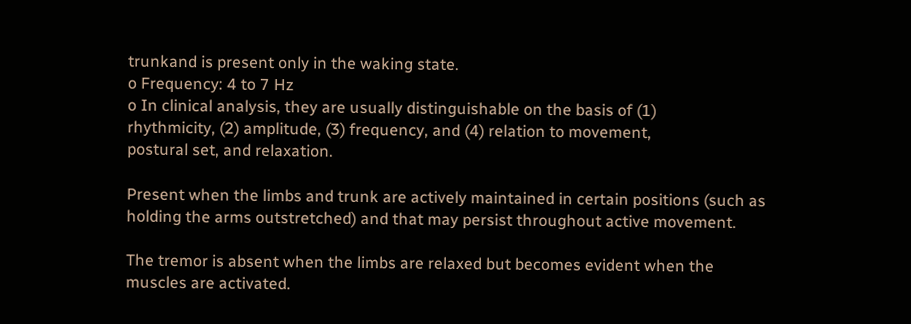trunkand is present only in the waking state.
o Frequency: 4 to 7 Hz
o In clinical analysis, they are usually distinguishable on the basis of (1)
rhythmicity, (2) amplitude, (3) frequency, and (4) relation to movement,
postural set, and relaxation.

Present when the limbs and trunk are actively maintained in certain positions (such as
holding the arms outstretched) and that may persist throughout active movement.

The tremor is absent when the limbs are relaxed but becomes evident when the
muscles are activated.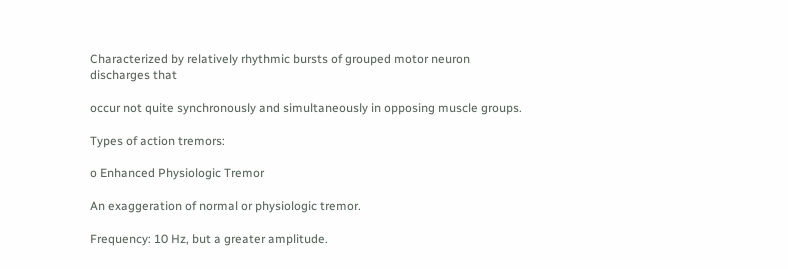Characterized by relatively rhythmic bursts of grouped motor neuron discharges that

occur not quite synchronously and simultaneously in opposing muscle groups.

Types of action tremors:

o Enhanced Physiologic Tremor

An exaggeration of normal or physiologic tremor.

Frequency: 10 Hz, but a greater amplitude.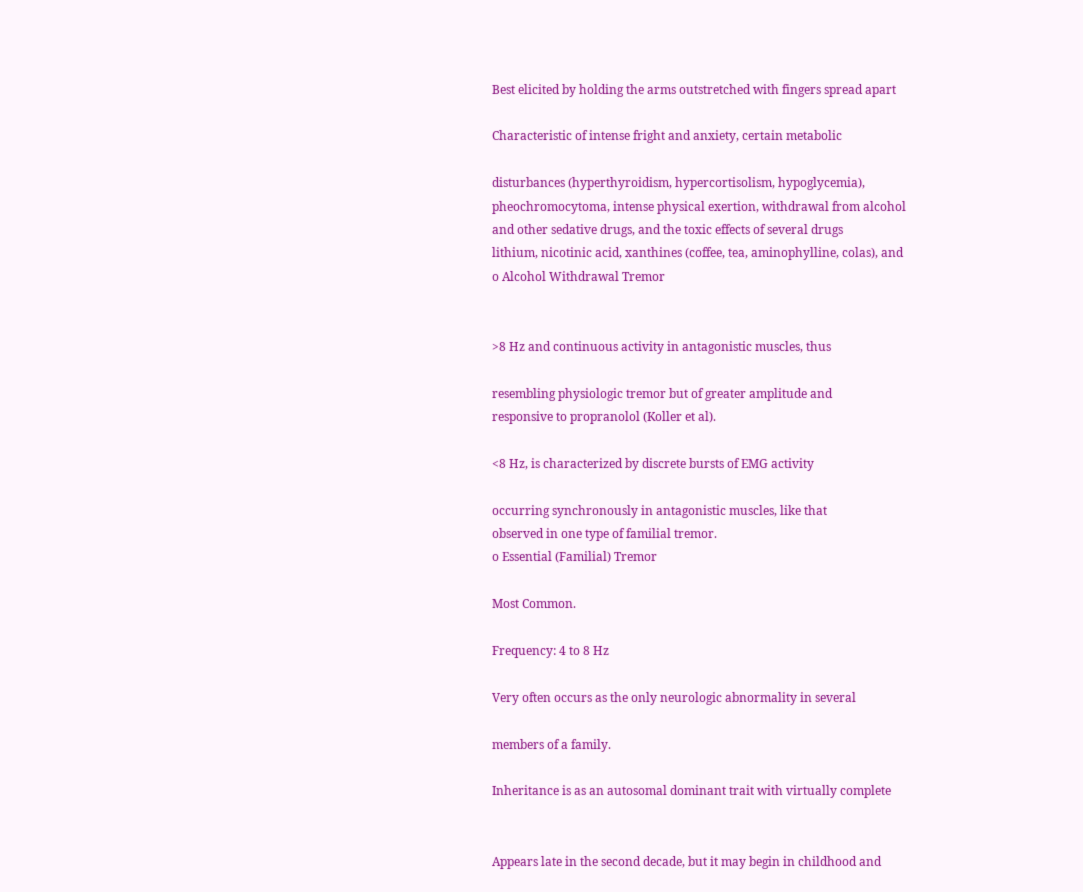Best elicited by holding the arms outstretched with fingers spread apart

Characteristic of intense fright and anxiety, certain metabolic

disturbances (hyperthyroidism, hypercortisolism, hypoglycemia),
pheochromocytoma, intense physical exertion, withdrawal from alcohol
and other sedative drugs, and the toxic effects of several drugs
lithium, nicotinic acid, xanthines (coffee, tea, aminophylline, colas), and
o Alcohol Withdrawal Tremor


>8 Hz and continuous activity in antagonistic muscles, thus

resembling physiologic tremor but of greater amplitude and
responsive to propranolol (Koller et al).

<8 Hz, is characterized by discrete bursts of EMG activity

occurring synchronously in antagonistic muscles, like that
observed in one type of familial tremor.
o Essential (Familial) Tremor

Most Common.

Frequency: 4 to 8 Hz

Very often occurs as the only neurologic abnormality in several

members of a family.

Inheritance is as an autosomal dominant trait with virtually complete


Appears late in the second decade, but it may begin in childhood and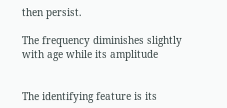then persist.

The frequency diminishes slightly with age while its amplitude


The identifying feature is its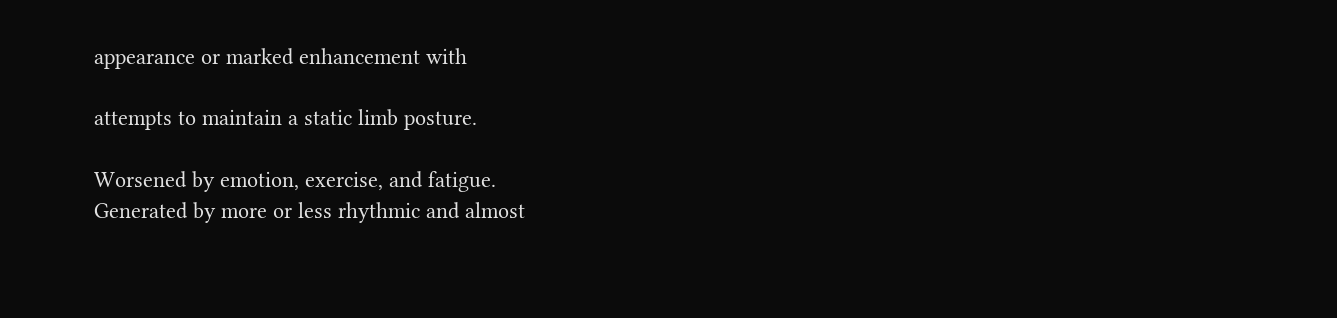appearance or marked enhancement with

attempts to maintain a static limb posture.

Worsened by emotion, exercise, and fatigue.
Generated by more or less rhythmic and almost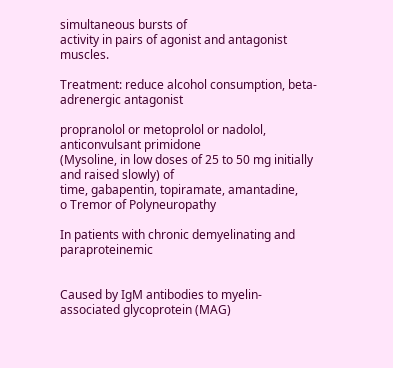simultaneous bursts of
activity in pairs of agonist and antagonist muscles.

Treatment: reduce alcohol consumption, beta-adrenergic antagonist

propranolol or metoprolol or nadolol, anticonvulsant primidone
(Mysoline, in low doses of 25 to 50 mg initially and raised slowly) of
time, gabapentin, topiramate, amantadine,
o Tremor of Polyneuropathy

In patients with chronic demyelinating and paraproteinemic


Caused by IgM antibodies to myelin-associated glycoprotein (MAG)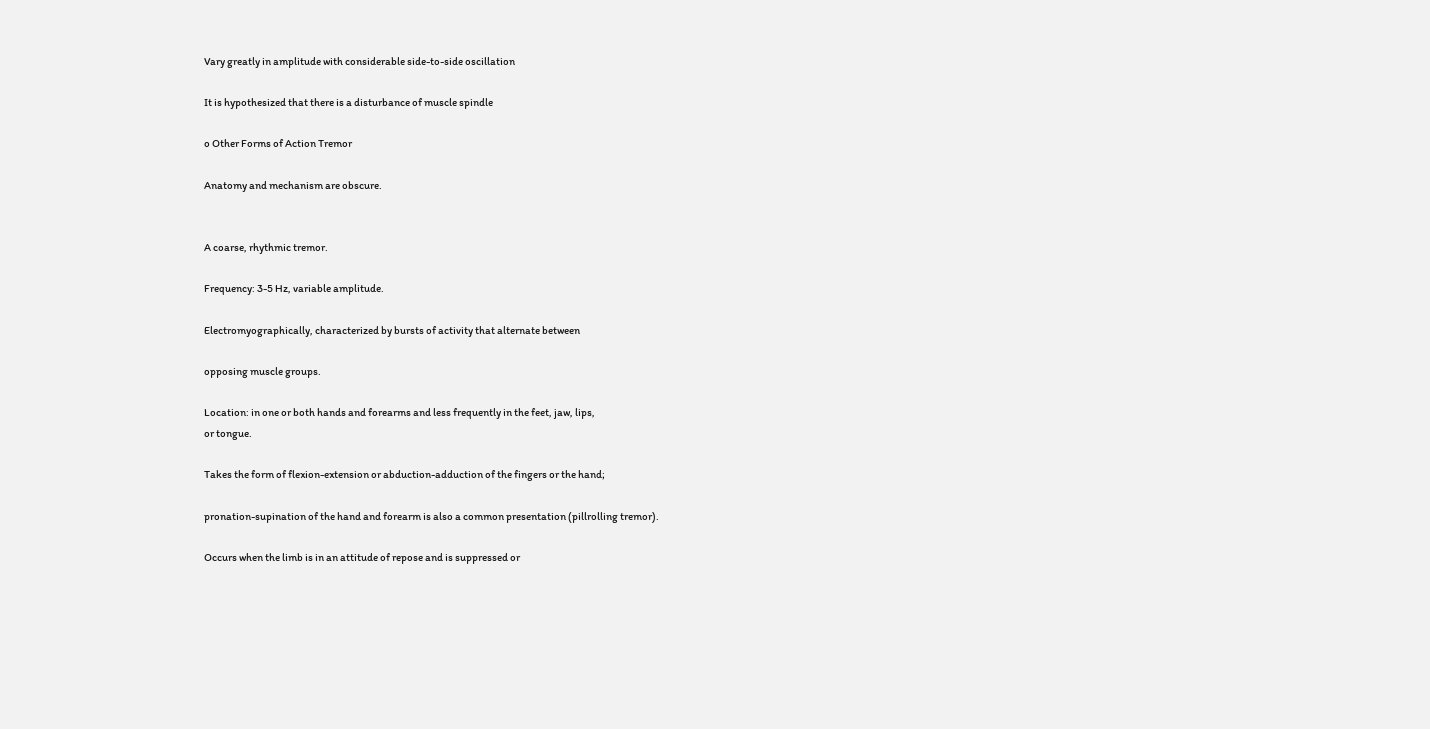Vary greatly in amplitude with considerable side-to-side oscillation

It is hypothesized that there is a disturbance of muscle spindle

o Other Forms of Action Tremor

Anatomy and mechanism are obscure.


A coarse, rhythmic tremor.

Frequency: 3-5 Hz, variable amplitude.

Electromyographically, characterized by bursts of activity that alternate between

opposing muscle groups.

Location: in one or both hands and forearms and less frequently in the feet, jaw, lips,
or tongue.

Takes the form of flexion-extension or abduction-adduction of the fingers or the hand;

pronation-supination of the hand and forearm is also a common presentation (pillrolling tremor).

Occurs when the limb is in an attitude of repose and is suppressed or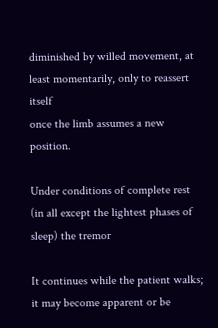diminished by willed movement, at least momentarily, only to reassert itself
once the limb assumes a new position.

Under conditions of complete rest (in all except the lightest phases of sleep) the tremor

It continues while the patient walks; it may become apparent or be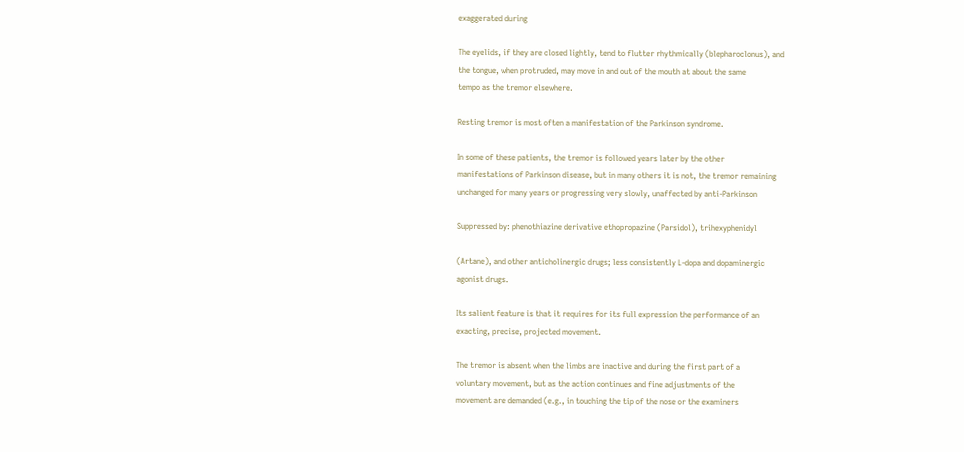exaggerated during

The eyelids, if they are closed lightly, tend to flutter rhythmically (blepharoclonus), and
the tongue, when protruded, may move in and out of the mouth at about the same
tempo as the tremor elsewhere.

Resting tremor is most often a manifestation of the Parkinson syndrome.

In some of these patients, the tremor is followed years later by the other
manifestations of Parkinson disease, but in many others it is not, the tremor remaining
unchanged for many years or progressing very slowly, unaffected by anti-Parkinson

Suppressed by: phenothiazine derivative ethopropazine (Parsidol), trihexyphenidyl

(Artane), and other anticholinergic drugs; less consistently L-dopa and dopaminergic
agonist drugs.

Its salient feature is that it requires for its full expression the performance of an
exacting, precise, projected movement.

The tremor is absent when the limbs are inactive and during the first part of a
voluntary movement, but as the action continues and fine adjustments of the
movement are demanded (e.g., in touching the tip of the nose or the examiners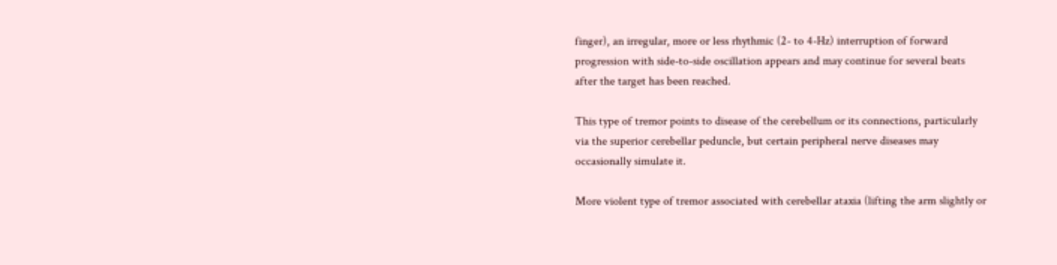finger), an irregular, more or less rhythmic (2- to 4-Hz) interruption of forward
progression with side-to-side oscillation appears and may continue for several beats
after the target has been reached.

This type of tremor points to disease of the cerebellum or its connections, particularly
via the superior cerebellar peduncle, but certain peripheral nerve diseases may
occasionally simulate it.

More violent type of tremor associated with cerebellar ataxia (lifting the arm slightly or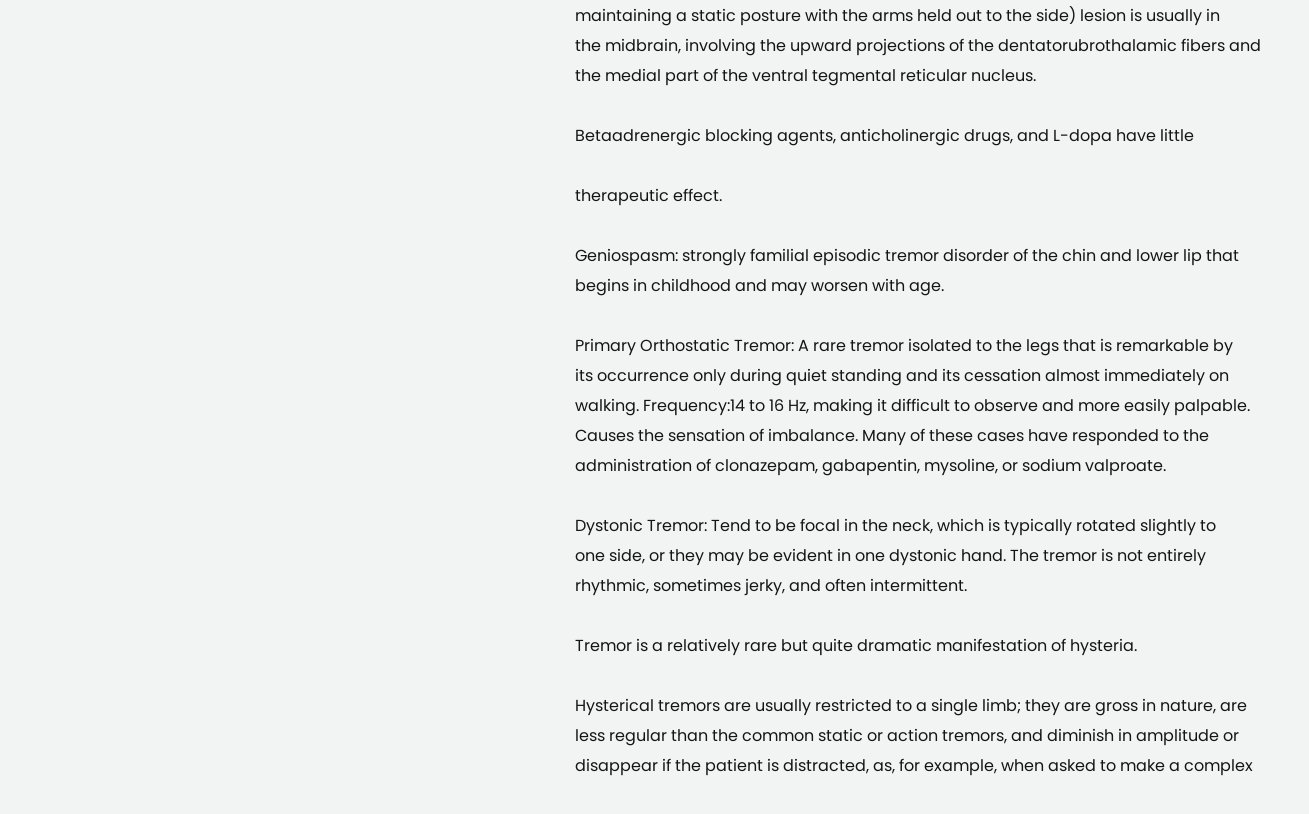maintaining a static posture with the arms held out to the side) lesion is usually in
the midbrain, involving the upward projections of the dentatorubrothalamic fibers and
the medial part of the ventral tegmental reticular nucleus.

Betaadrenergic blocking agents, anticholinergic drugs, and L-dopa have little

therapeutic effect.

Geniospasm: strongly familial episodic tremor disorder of the chin and lower lip that
begins in childhood and may worsen with age.

Primary Orthostatic Tremor: A rare tremor isolated to the legs that is remarkable by
its occurrence only during quiet standing and its cessation almost immediately on
walking. Frequency:14 to 16 Hz, making it difficult to observe and more easily palpable.
Causes the sensation of imbalance. Many of these cases have responded to the
administration of clonazepam, gabapentin, mysoline, or sodium valproate.

Dystonic Tremor: Tend to be focal in the neck, which is typically rotated slightly to
one side, or they may be evident in one dystonic hand. The tremor is not entirely
rhythmic, sometimes jerky, and often intermittent.

Tremor is a relatively rare but quite dramatic manifestation of hysteria.

Hysterical tremors are usually restricted to a single limb; they are gross in nature, are
less regular than the common static or action tremors, and diminish in amplitude or
disappear if the patient is distracted, as, for example, when asked to make a complex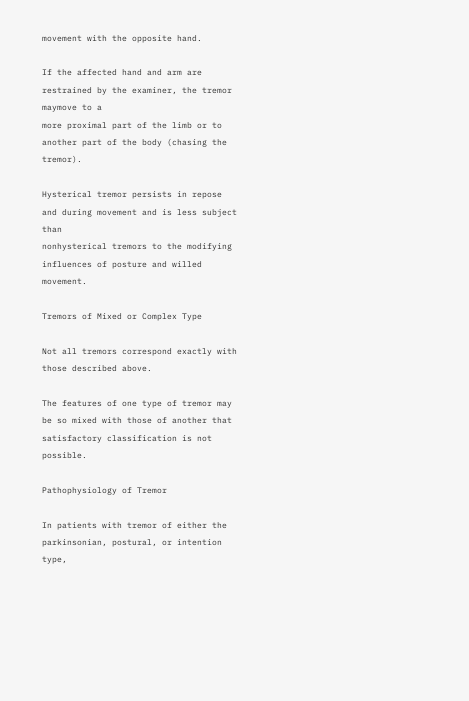movement with the opposite hand.

If the affected hand and arm are restrained by the examiner, the tremor maymove to a
more proximal part of the limb or to another part of the body (chasing the tremor).

Hysterical tremor persists in repose and during movement and is less subject than
nonhysterical tremors to the modifying influences of posture and willed movement.

Tremors of Mixed or Complex Type

Not all tremors correspond exactly with those described above.

The features of one type of tremor may be so mixed with those of another that
satisfactory classification is not possible.

Pathophysiology of Tremor

In patients with tremor of either the parkinsonian, postural, or intention type,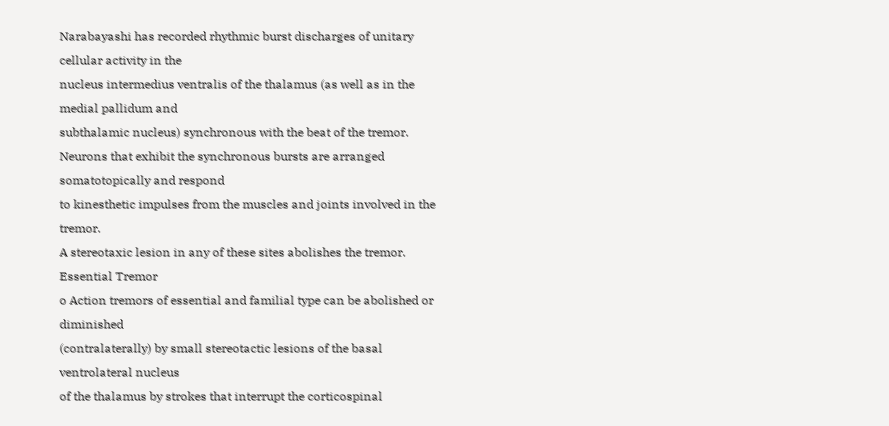Narabayashi has recorded rhythmic burst discharges of unitary cellular activity in the
nucleus intermedius ventralis of the thalamus (as well as in the medial pallidum and
subthalamic nucleus) synchronous with the beat of the tremor.
Neurons that exhibit the synchronous bursts are arranged somatotopically and respond
to kinesthetic impulses from the muscles and joints involved in the tremor.
A stereotaxic lesion in any of these sites abolishes the tremor.
Essential Tremor
o Action tremors of essential and familial type can be abolished or diminished
(contralaterally) by small stereotactic lesions of the basal ventrolateral nucleus
of the thalamus by strokes that interrupt the corticospinal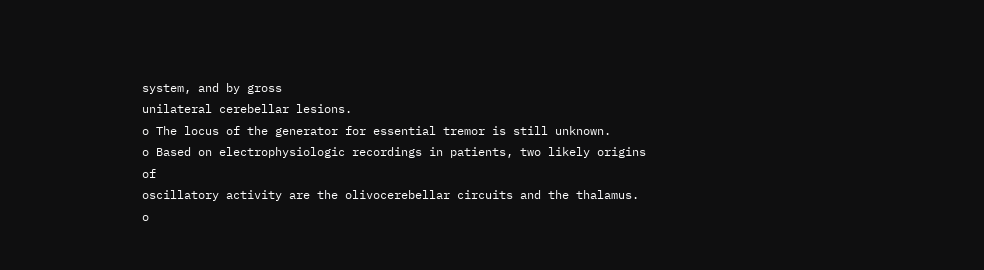system, and by gross
unilateral cerebellar lesions.
o The locus of the generator for essential tremor is still unknown.
o Based on electrophysiologic recordings in patients, two likely origins of
oscillatory activity are the olivocerebellar circuits and the thalamus.
o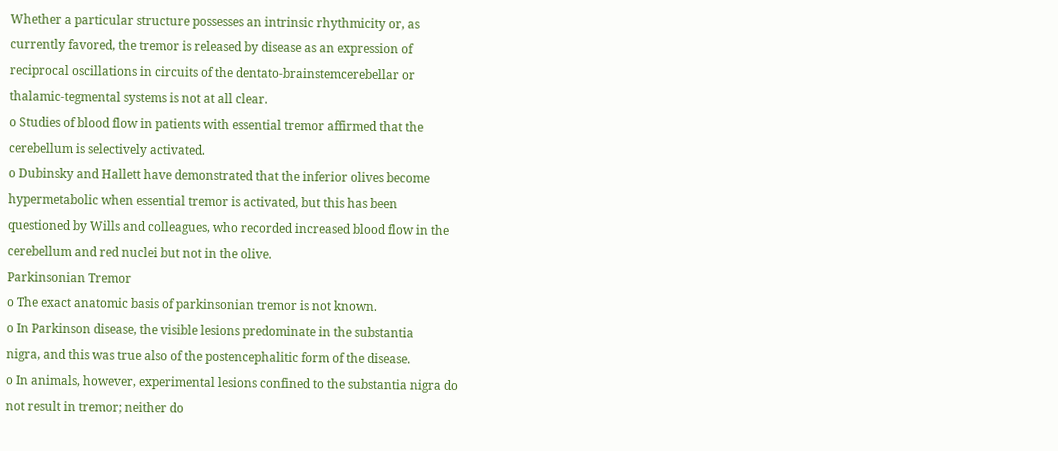Whether a particular structure possesses an intrinsic rhythmicity or, as
currently favored, the tremor is released by disease as an expression of
reciprocal oscillations in circuits of the dentato-brainstemcerebellar or
thalamic-tegmental systems is not at all clear.
o Studies of blood flow in patients with essential tremor affirmed that the
cerebellum is selectively activated.
o Dubinsky and Hallett have demonstrated that the inferior olives become
hypermetabolic when essential tremor is activated, but this has been
questioned by Wills and colleagues, who recorded increased blood flow in the
cerebellum and red nuclei but not in the olive.
Parkinsonian Tremor
o The exact anatomic basis of parkinsonian tremor is not known.
o In Parkinson disease, the visible lesions predominate in the substantia
nigra, and this was true also of the postencephalitic form of the disease.
o In animals, however, experimental lesions confined to the substantia nigra do
not result in tremor; neither do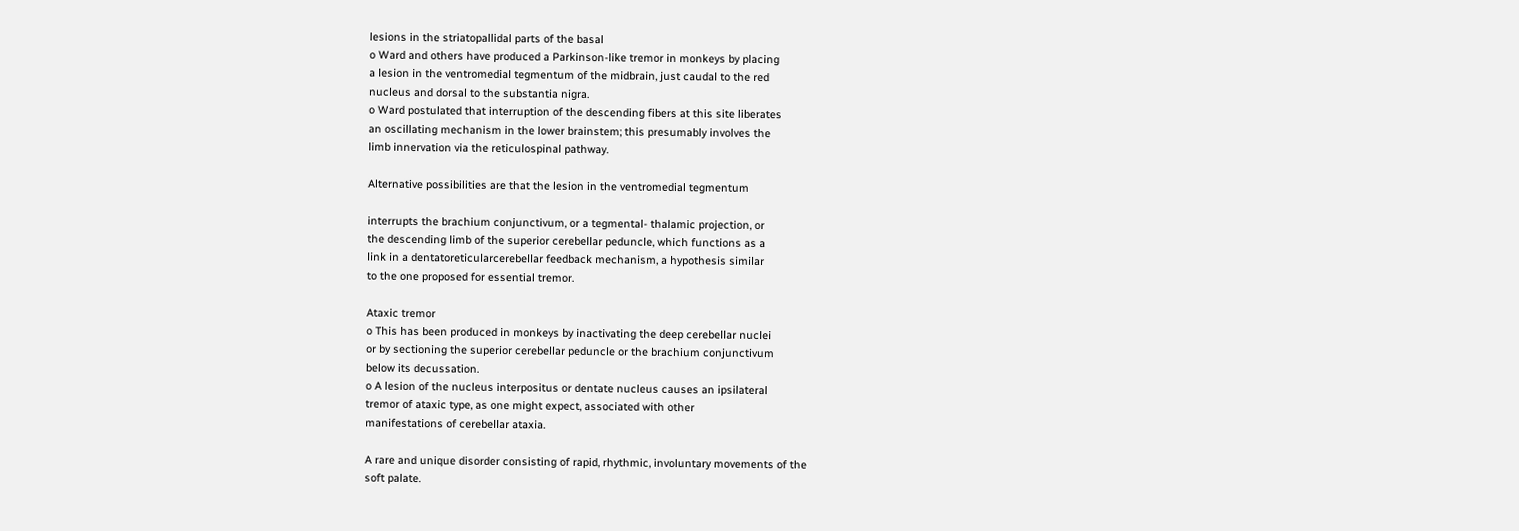lesions in the striatopallidal parts of the basal
o Ward and others have produced a Parkinson-like tremor in monkeys by placing
a lesion in the ventromedial tegmentum of the midbrain, just caudal to the red
nucleus and dorsal to the substantia nigra.
o Ward postulated that interruption of the descending fibers at this site liberates
an oscillating mechanism in the lower brainstem; this presumably involves the
limb innervation via the reticulospinal pathway.

Alternative possibilities are that the lesion in the ventromedial tegmentum

interrupts the brachium conjunctivum, or a tegmental- thalamic projection, or
the descending limb of the superior cerebellar peduncle, which functions as a
link in a dentatoreticularcerebellar feedback mechanism, a hypothesis similar
to the one proposed for essential tremor.

Ataxic tremor
o This has been produced in monkeys by inactivating the deep cerebellar nuclei
or by sectioning the superior cerebellar peduncle or the brachium conjunctivum
below its decussation.
o A lesion of the nucleus interpositus or dentate nucleus causes an ipsilateral
tremor of ataxic type, as one might expect, associated with other
manifestations of cerebellar ataxia.

A rare and unique disorder consisting of rapid, rhythmic, involuntary movements of the
soft palate.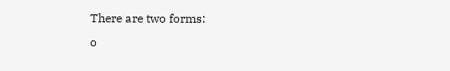There are two forms:
o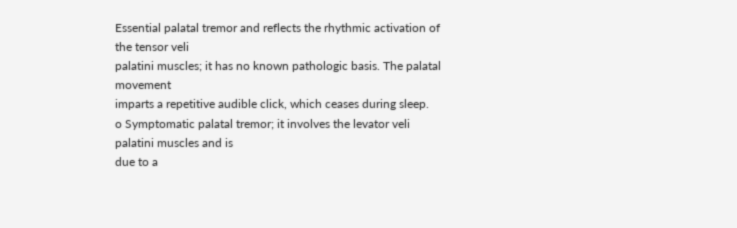Essential palatal tremor and reflects the rhythmic activation of the tensor veli
palatini muscles; it has no known pathologic basis. The palatal movement
imparts a repetitive audible click, which ceases during sleep.
o Symptomatic palatal tremor; it involves the levator veli palatini muscles and is
due to a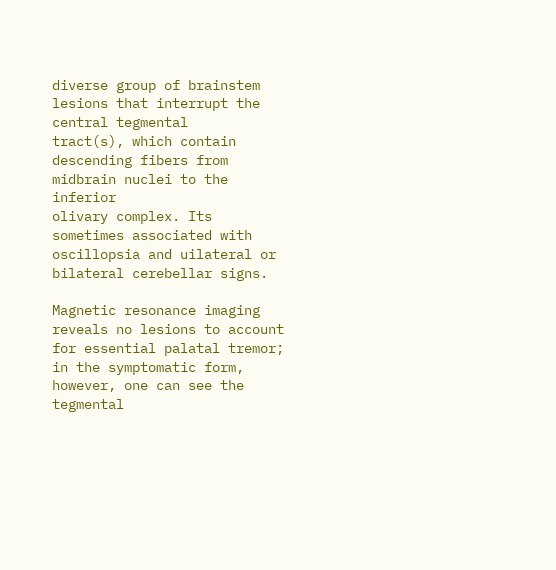diverse group of brainstem lesions that interrupt the central tegmental
tract(s), which contain descending fibers from midbrain nuclei to the inferior
olivary complex. Its sometimes associated with oscillopsia and uilateral or
bilateral cerebellar signs.

Magnetic resonance imaging reveals no lesions to account for essential palatal tremor;
in the symptomatic form, however, one can see the tegmental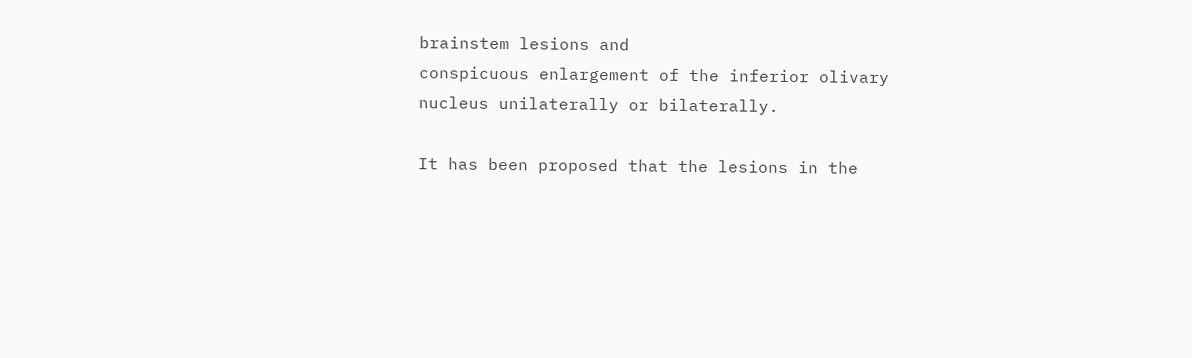brainstem lesions and
conspicuous enlargement of the inferior olivary nucleus unilaterally or bilaterally.

It has been proposed that the lesions in the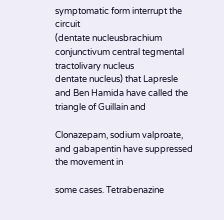symptomatic form interrupt the circuit
(dentate nucleusbrachium conjunctivum central tegmental tractolivary nucleus
dentate nucleus) that Lapresle and Ben Hamida have called the triangle of Guillain and

Clonazepam, sodium valproate, and gabapentin have suppressed the movement in

some cases. Tetrabenazine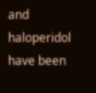and haloperidol have been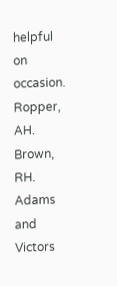helpful on occasion.
Ropper, AH. Brown, RH. Adams and Victors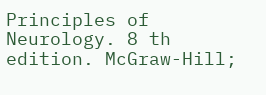Principles of Neurology. 8 th edition. McGraw-Hill;